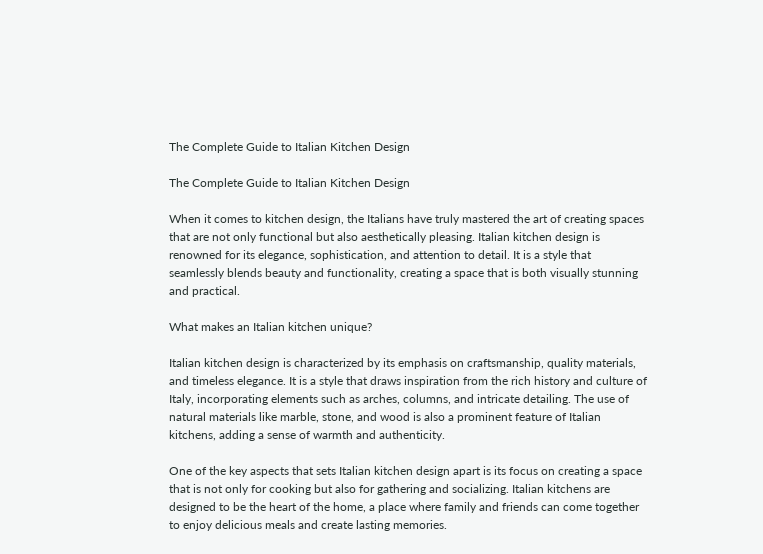The Complete Guide to Italian Kitchen Design

The Complete Guide to Italian Kitchen Design

When it comes to kitchen design, the Italians have truly mastered the art of creating spaces that are not only functional but also aesthetically pleasing. Italian kitchen design is renowned for its elegance, sophistication, and attention to detail. It is a style that seamlessly blends beauty and functionality, creating a space that is both visually stunning and practical.

What makes an Italian kitchen unique?

Italian kitchen design is characterized by its emphasis on craftsmanship, quality materials, and timeless elegance. It is a style that draws inspiration from the rich history and culture of Italy, incorporating elements such as arches, columns, and intricate detailing. The use of natural materials like marble, stone, and wood is also a prominent feature of Italian kitchens, adding a sense of warmth and authenticity.

One of the key aspects that sets Italian kitchen design apart is its focus on creating a space that is not only for cooking but also for gathering and socializing. Italian kitchens are designed to be the heart of the home, a place where family and friends can come together to enjoy delicious meals and create lasting memories.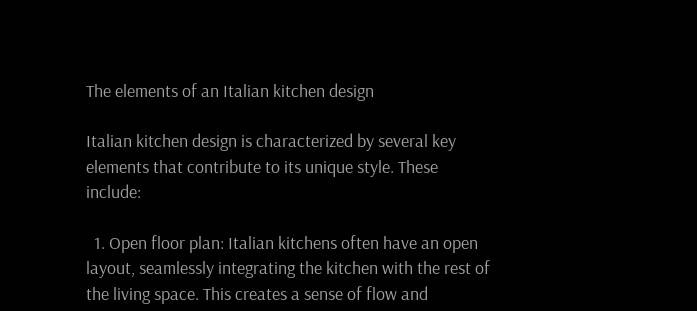The elements of an Italian kitchen design

Italian kitchen design is characterized by several key elements that contribute to its unique style. These include:

  1. Open floor plan: Italian kitchens often have an open layout, seamlessly integrating the kitchen with the rest of the living space. This creates a sense of flow and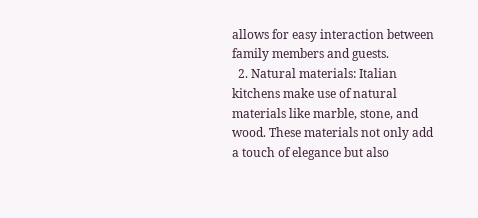allows for easy interaction between family members and guests.
  2. Natural materials: Italian kitchens make use of natural materials like marble, stone, and wood. These materials not only add a touch of elegance but also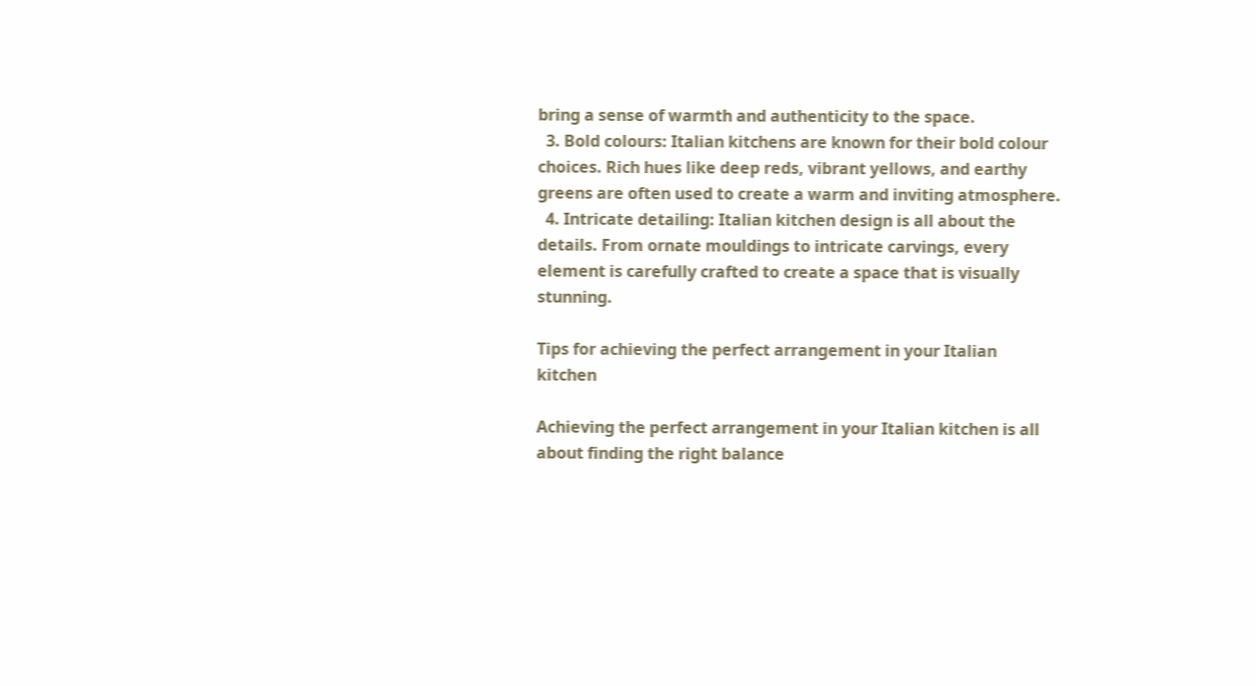bring a sense of warmth and authenticity to the space.
  3. Bold colours: Italian kitchens are known for their bold colour choices. Rich hues like deep reds, vibrant yellows, and earthy greens are often used to create a warm and inviting atmosphere.
  4. Intricate detailing: Italian kitchen design is all about the details. From ornate mouldings to intricate carvings, every element is carefully crafted to create a space that is visually stunning.

Tips for achieving the perfect arrangement in your Italian kitchen

Achieving the perfect arrangement in your Italian kitchen is all about finding the right balance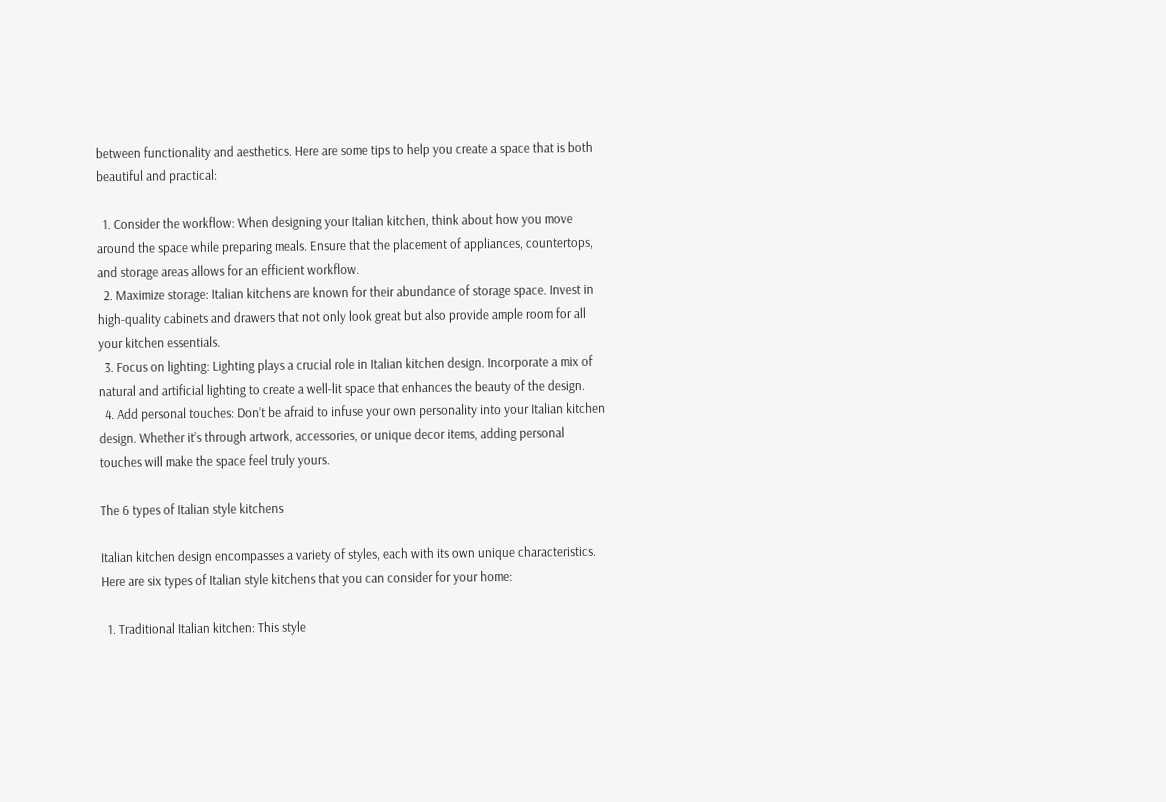between functionality and aesthetics. Here are some tips to help you create a space that is both beautiful and practical:

  1. Consider the workflow: When designing your Italian kitchen, think about how you move around the space while preparing meals. Ensure that the placement of appliances, countertops, and storage areas allows for an efficient workflow.
  2. Maximize storage: Italian kitchens are known for their abundance of storage space. Invest in high-quality cabinets and drawers that not only look great but also provide ample room for all your kitchen essentials.
  3. Focus on lighting: Lighting plays a crucial role in Italian kitchen design. Incorporate a mix of natural and artificial lighting to create a well-lit space that enhances the beauty of the design.
  4. Add personal touches: Don’t be afraid to infuse your own personality into your Italian kitchen design. Whether it’s through artwork, accessories, or unique decor items, adding personal touches will make the space feel truly yours.

The 6 types of Italian style kitchens

Italian kitchen design encompasses a variety of styles, each with its own unique characteristics. Here are six types of Italian style kitchens that you can consider for your home:

  1. Traditional Italian kitchen: This style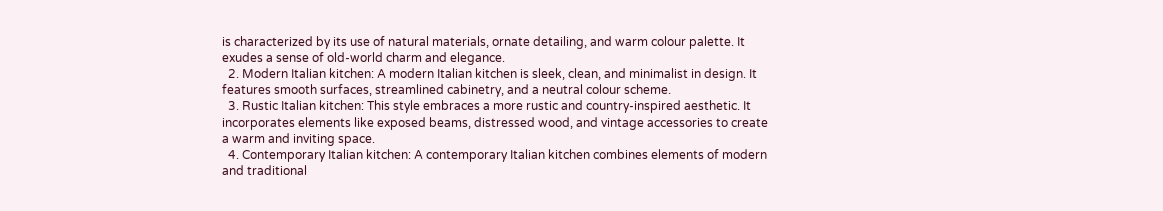is characterized by its use of natural materials, ornate detailing, and warm colour palette. It exudes a sense of old-world charm and elegance.
  2. Modern Italian kitchen: A modern Italian kitchen is sleek, clean, and minimalist in design. It features smooth surfaces, streamlined cabinetry, and a neutral colour scheme.
  3. Rustic Italian kitchen: This style embraces a more rustic and country-inspired aesthetic. It incorporates elements like exposed beams, distressed wood, and vintage accessories to create a warm and inviting space.
  4. Contemporary Italian kitchen: A contemporary Italian kitchen combines elements of modern and traditional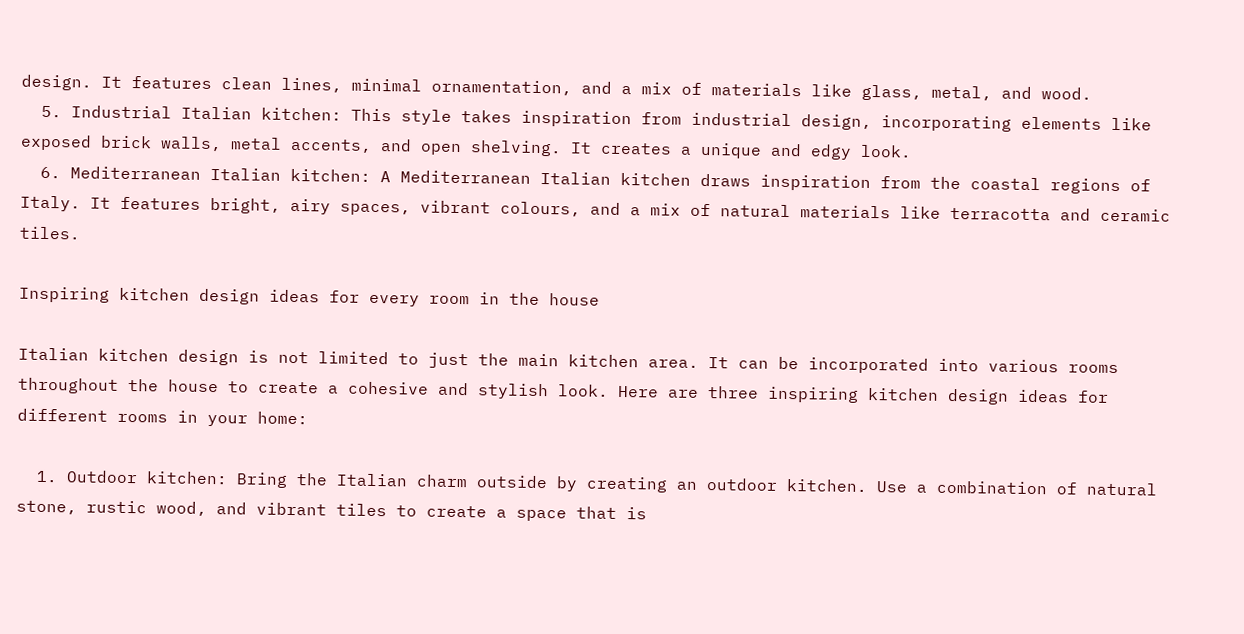design. It features clean lines, minimal ornamentation, and a mix of materials like glass, metal, and wood.
  5. Industrial Italian kitchen: This style takes inspiration from industrial design, incorporating elements like exposed brick walls, metal accents, and open shelving. It creates a unique and edgy look.
  6. Mediterranean Italian kitchen: A Mediterranean Italian kitchen draws inspiration from the coastal regions of Italy. It features bright, airy spaces, vibrant colours, and a mix of natural materials like terracotta and ceramic tiles.

Inspiring kitchen design ideas for every room in the house

Italian kitchen design is not limited to just the main kitchen area. It can be incorporated into various rooms throughout the house to create a cohesive and stylish look. Here are three inspiring kitchen design ideas for different rooms in your home:

  1. Outdoor kitchen: Bring the Italian charm outside by creating an outdoor kitchen. Use a combination of natural stone, rustic wood, and vibrant tiles to create a space that is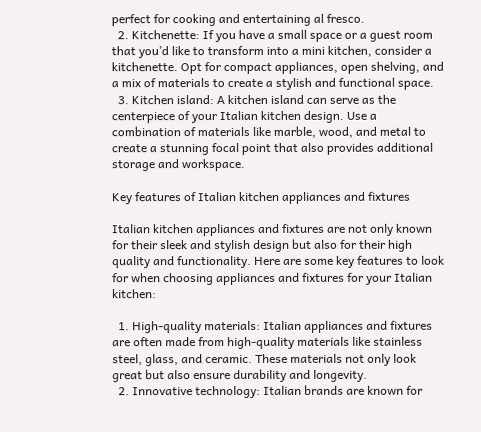perfect for cooking and entertaining al fresco.
  2. Kitchenette: If you have a small space or a guest room that you’d like to transform into a mini kitchen, consider a kitchenette. Opt for compact appliances, open shelving, and a mix of materials to create a stylish and functional space.
  3. Kitchen island: A kitchen island can serve as the centerpiece of your Italian kitchen design. Use a combination of materials like marble, wood, and metal to create a stunning focal point that also provides additional storage and workspace.

Key features of Italian kitchen appliances and fixtures

Italian kitchen appliances and fixtures are not only known for their sleek and stylish design but also for their high quality and functionality. Here are some key features to look for when choosing appliances and fixtures for your Italian kitchen:

  1. High-quality materials: Italian appliances and fixtures are often made from high-quality materials like stainless steel, glass, and ceramic. These materials not only look great but also ensure durability and longevity.
  2. Innovative technology: Italian brands are known for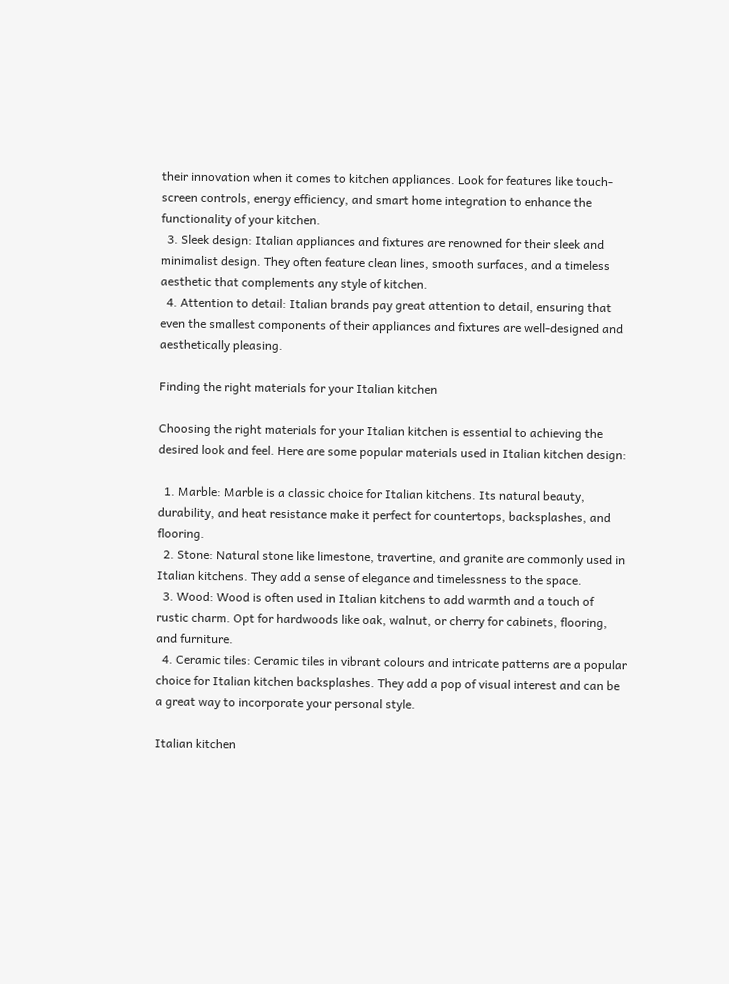their innovation when it comes to kitchen appliances. Look for features like touch-screen controls, energy efficiency, and smart home integration to enhance the functionality of your kitchen.
  3. Sleek design: Italian appliances and fixtures are renowned for their sleek and minimalist design. They often feature clean lines, smooth surfaces, and a timeless aesthetic that complements any style of kitchen.
  4. Attention to detail: Italian brands pay great attention to detail, ensuring that even the smallest components of their appliances and fixtures are well-designed and aesthetically pleasing.

Finding the right materials for your Italian kitchen

Choosing the right materials for your Italian kitchen is essential to achieving the desired look and feel. Here are some popular materials used in Italian kitchen design:

  1. Marble: Marble is a classic choice for Italian kitchens. Its natural beauty, durability, and heat resistance make it perfect for countertops, backsplashes, and flooring.
  2. Stone: Natural stone like limestone, travertine, and granite are commonly used in Italian kitchens. They add a sense of elegance and timelessness to the space.
  3. Wood: Wood is often used in Italian kitchens to add warmth and a touch of rustic charm. Opt for hardwoods like oak, walnut, or cherry for cabinets, flooring, and furniture.
  4. Ceramic tiles: Ceramic tiles in vibrant colours and intricate patterns are a popular choice for Italian kitchen backsplashes. They add a pop of visual interest and can be a great way to incorporate your personal style.

Italian kitchen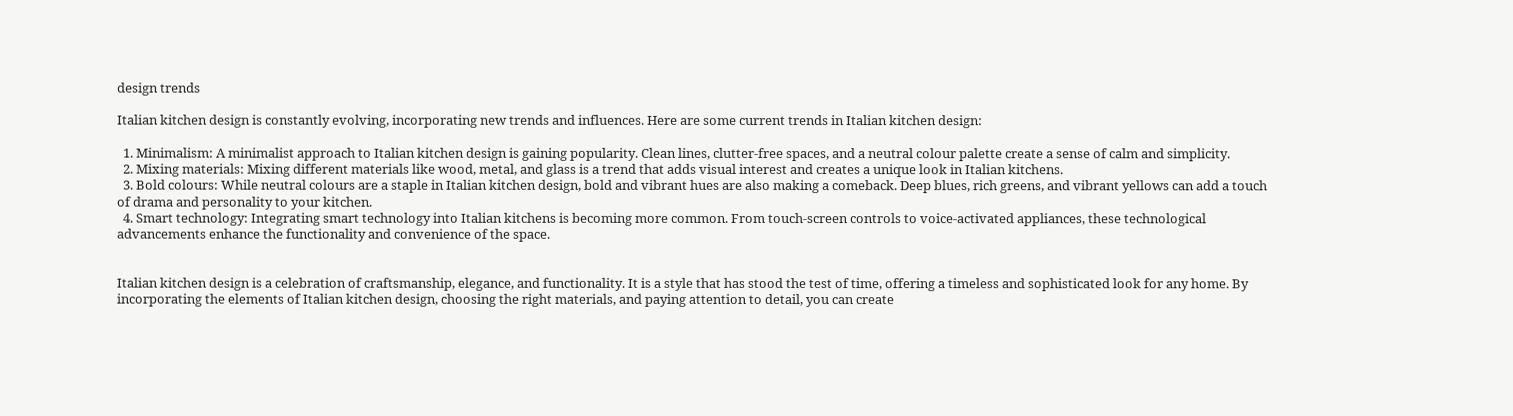design trends

Italian kitchen design is constantly evolving, incorporating new trends and influences. Here are some current trends in Italian kitchen design:

  1. Minimalism: A minimalist approach to Italian kitchen design is gaining popularity. Clean lines, clutter-free spaces, and a neutral colour palette create a sense of calm and simplicity.
  2. Mixing materials: Mixing different materials like wood, metal, and glass is a trend that adds visual interest and creates a unique look in Italian kitchens.
  3. Bold colours: While neutral colours are a staple in Italian kitchen design, bold and vibrant hues are also making a comeback. Deep blues, rich greens, and vibrant yellows can add a touch of drama and personality to your kitchen.
  4. Smart technology: Integrating smart technology into Italian kitchens is becoming more common. From touch-screen controls to voice-activated appliances, these technological advancements enhance the functionality and convenience of the space.


Italian kitchen design is a celebration of craftsmanship, elegance, and functionality. It is a style that has stood the test of time, offering a timeless and sophisticated look for any home. By incorporating the elements of Italian kitchen design, choosing the right materials, and paying attention to detail, you can create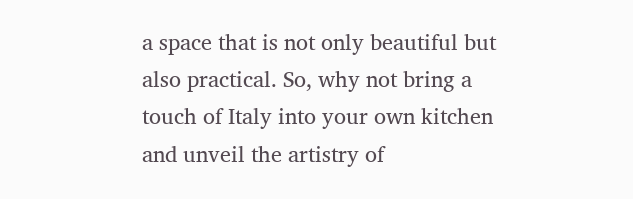a space that is not only beautiful but also practical. So, why not bring a touch of Italy into your own kitchen and unveil the artistry of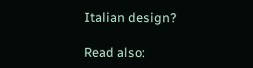Italian design?

Read also: